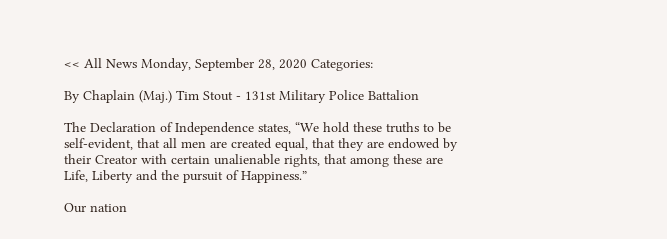<< All News Monday, September 28, 2020 Categories:

By Chaplain (Maj.) Tim Stout - 131st Military Police Battalion

The Declaration of Independence states, “We hold these truths to be self-evident, that all men are created equal, that they are endowed by their Creator with certain unalienable rights, that among these are Life, Liberty and the pursuit of Happiness.”

Our nation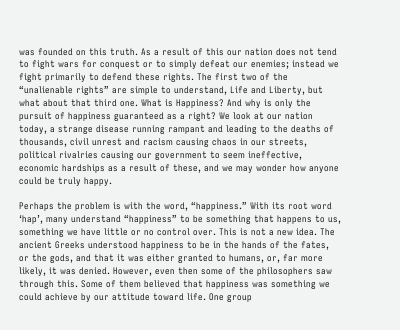was founded on this truth. As a result of this our nation does not tend to fight wars for conquest or to simply defeat our enemies; instead we fight primarily to defend these rights. The first two of the “unalienable rights” are simple to understand, Life and Liberty, but what about that third one. What is Happiness? And why is only the pursuit of happiness guaranteed as a right? We look at our nation today, a strange disease running rampant and leading to the deaths of thousands, civil unrest and racism causing chaos in our streets, political rivalries causing our government to seem ineffective, economic hardships as a result of these, and we may wonder how anyone could be truly happy.

Perhaps the problem is with the word, “happiness.” With its root word ‘hap’, many understand “happiness” to be something that happens to us, something we have little or no control over. This is not a new idea. The ancient Greeks understood happiness to be in the hands of the fates, or the gods, and that it was either granted to humans, or, far more likely, it was denied. However, even then some of the philosophers saw through this. Some of them believed that happiness was something we could achieve by our attitude toward life. One group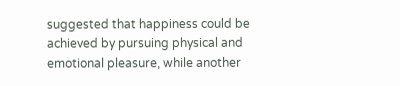suggested that happiness could be achieved by pursuing physical and emotional pleasure, while another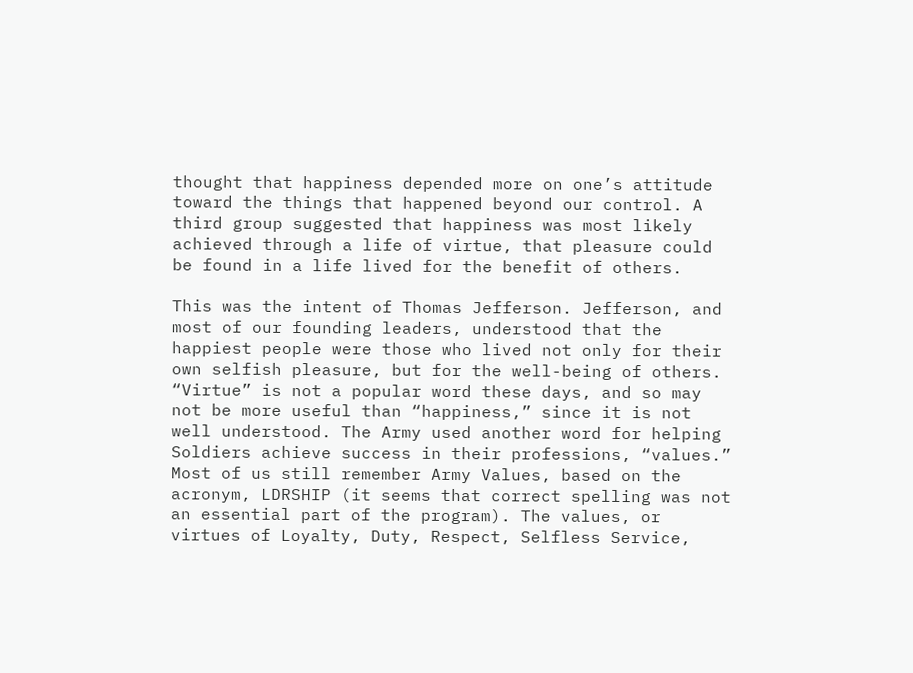thought that happiness depended more on one’s attitude toward the things that happened beyond our control. A third group suggested that happiness was most likely achieved through a life of virtue, that pleasure could be found in a life lived for the benefit of others.

This was the intent of Thomas Jefferson. Jefferson, and most of our founding leaders, understood that the happiest people were those who lived not only for their own selfish pleasure, but for the well-being of others. “Virtue” is not a popular word these days, and so may not be more useful than “happiness,” since it is not well understood. The Army used another word for helping Soldiers achieve success in their professions, “values.” Most of us still remember Army Values, based on the acronym, LDRSHIP (it seems that correct spelling was not an essential part of the program). The values, or virtues of Loyalty, Duty, Respect, Selfless Service,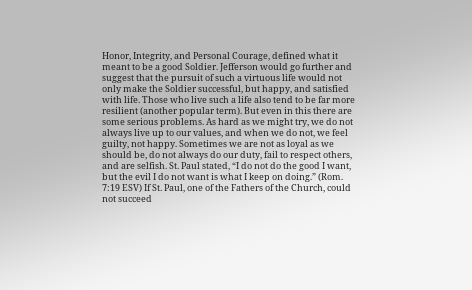Honor, Integrity, and Personal Courage, defined what it meant to be a good Soldier. Jefferson would go further and suggest that the pursuit of such a virtuous life would not only make the Soldier successful, but happy, and satisfied with life. Those who live such a life also tend to be far more resilient (another popular term). But even in this there are some serious problems. As hard as we might try, we do not always live up to our values, and when we do not, we feel guilty, not happy. Sometimes we are not as loyal as we should be, do not always do our duty, fail to respect others, and are selfish. St. Paul stated, “I do not do the good I want, but the evil I do not want is what I keep on doing.” (Rom. 7:19 ESV) If St. Paul, one of the Fathers of the Church, could not succeed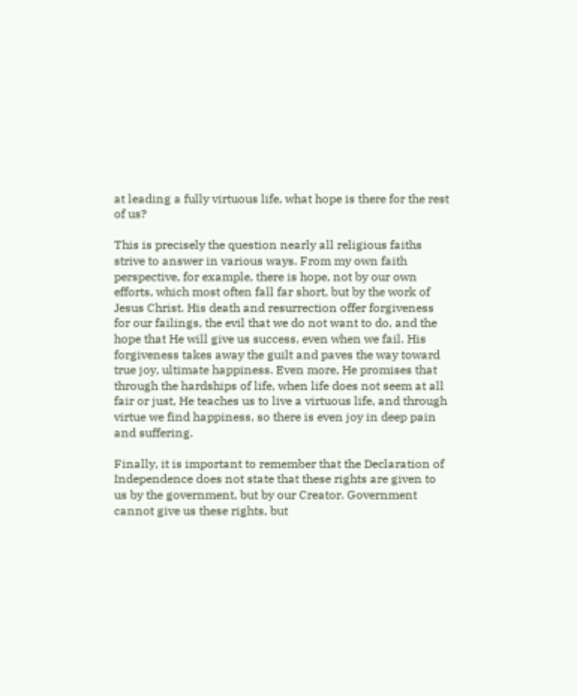at leading a fully virtuous life, what hope is there for the rest of us?

This is precisely the question nearly all religious faiths strive to answer in various ways. From my own faith perspective, for example, there is hope, not by our own efforts, which most often fall far short, but by the work of Jesus Christ. His death and resurrection offer forgiveness for our failings, the evil that we do not want to do, and the hope that He will give us success, even when we fail. His forgiveness takes away the guilt and paves the way toward true joy, ultimate happiness. Even more, He promises that through the hardships of life, when life does not seem at all fair or just, He teaches us to live a virtuous life, and through virtue we find happiness, so there is even joy in deep pain and suffering.

Finally, it is important to remember that the Declaration of Independence does not state that these rights are given to us by the government, but by our Creator. Government cannot give us these rights, but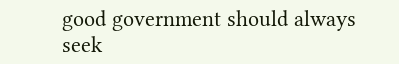good government should always seek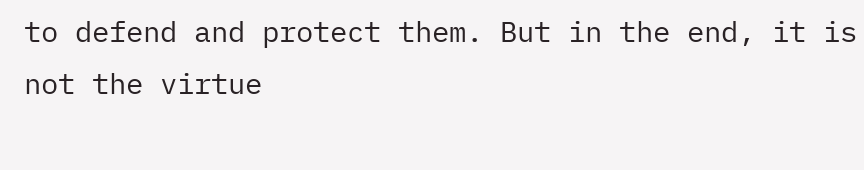to defend and protect them. But in the end, it is not the virtue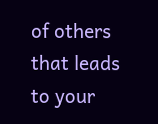of others that leads to your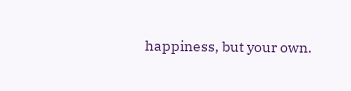happiness, but your own.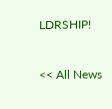LDRSHIP!


<< All News